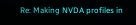Re: Making NVDA profiles in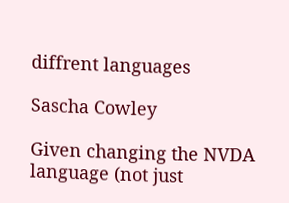diffrent languages

Sascha Cowley

Given changing the NVDA language (not just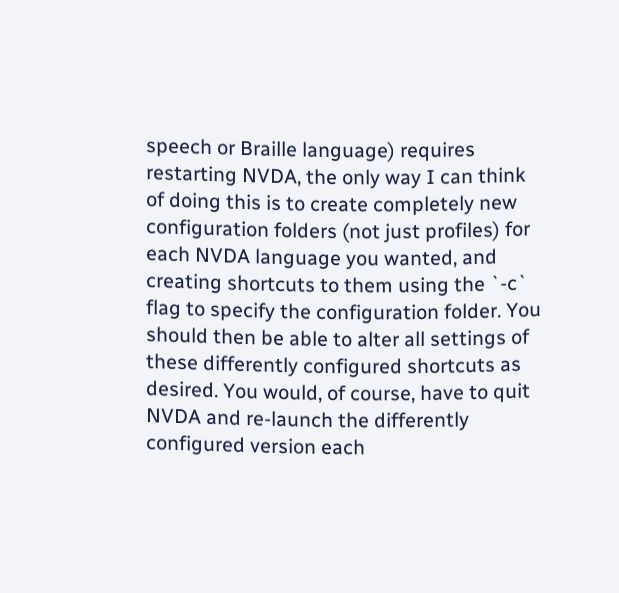speech or Braille language) requires restarting NVDA, the only way I can think of doing this is to create completely new configuration folders (not just profiles) for each NVDA language you wanted, and creating shortcuts to them using the `-c` flag to specify the configuration folder. You should then be able to alter all settings of these differently configured shortcuts as desired. You would, of course, have to quit NVDA and re-launch the differently configured version each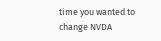time you wanted to change NVDA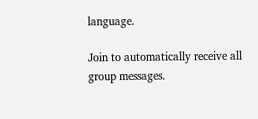language.

Join to automatically receive all group messages.